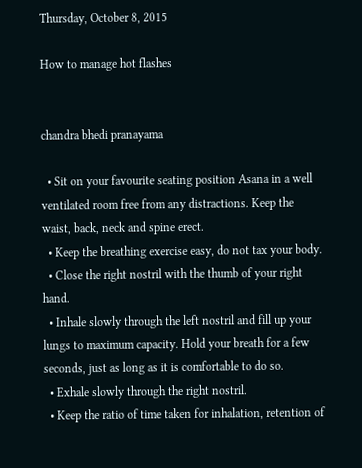Thursday, October 8, 2015

How to manage hot flashes


chandra bhedi pranayama

  • Sit on your favourite seating position Asana in a well ventilated room free from any distractions. Keep the waist, back, neck and spine erect.
  • Keep the breathing exercise easy, do not tax your body.
  • Close the right nostril with the thumb of your right hand.
  • Inhale slowly through the left nostril and fill up your lungs to maximum capacity. Hold your breath for a few seconds, just as long as it is comfortable to do so.
  • Exhale slowly through the right nostril.
  • Keep the ratio of time taken for inhalation, retention of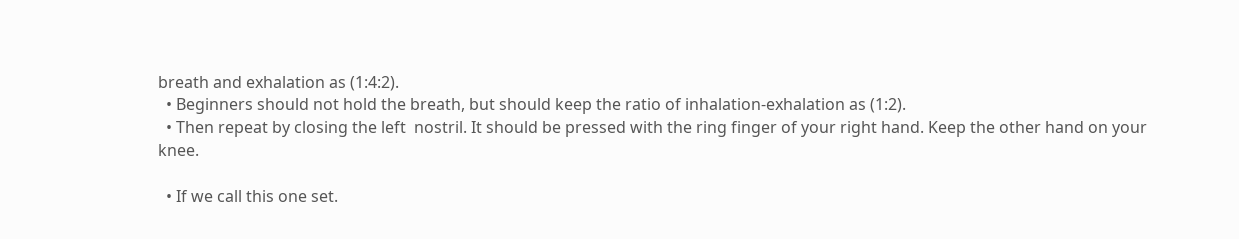breath and exhalation as (1:4:2).
  • Beginners should not hold the breath, but should keep the ratio of inhalation-exhalation as (1:2).
  • Then repeat by closing the left  nostril. It should be pressed with the ring finger of your right hand. Keep the other hand on your knee.

  • If we call this one set.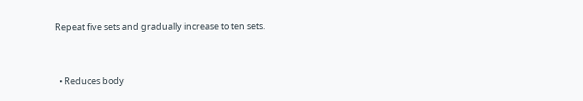Repeat five sets and gradually increase to ten sets.


  • Reduces body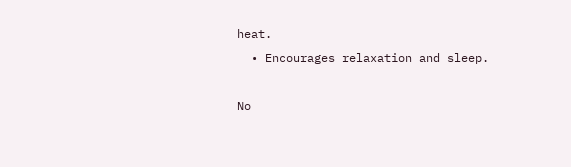heat.
  • Encourages relaxation and sleep.

No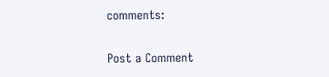comments:

Post a Comment